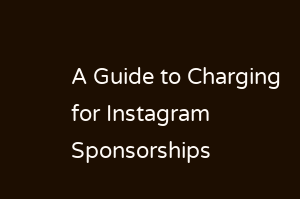A Guide to Charging for Instagram Sponsorships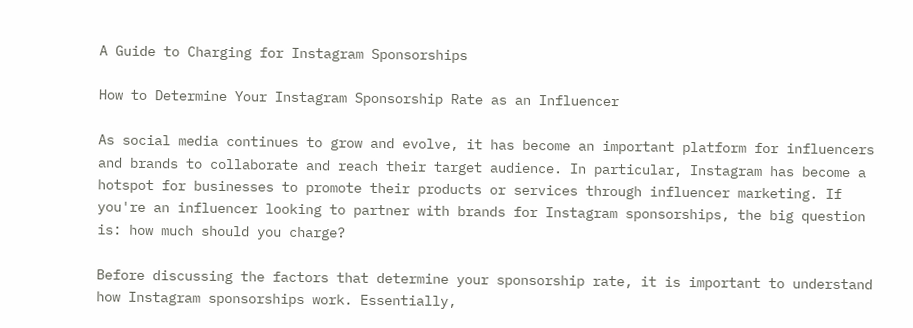A Guide to Charging for Instagram Sponsorships

How to Determine Your Instagram Sponsorship Rate as an Influencer

As social media continues to grow and evolve, it has become an important platform for influencers and brands to collaborate and reach their target audience. In particular, Instagram has become a hotspot for businesses to promote their products or services through influencer marketing. If you're an influencer looking to partner with brands for Instagram sponsorships, the big question is: how much should you charge?

Before discussing the factors that determine your sponsorship rate, it is important to understand how Instagram sponsorships work. Essentially,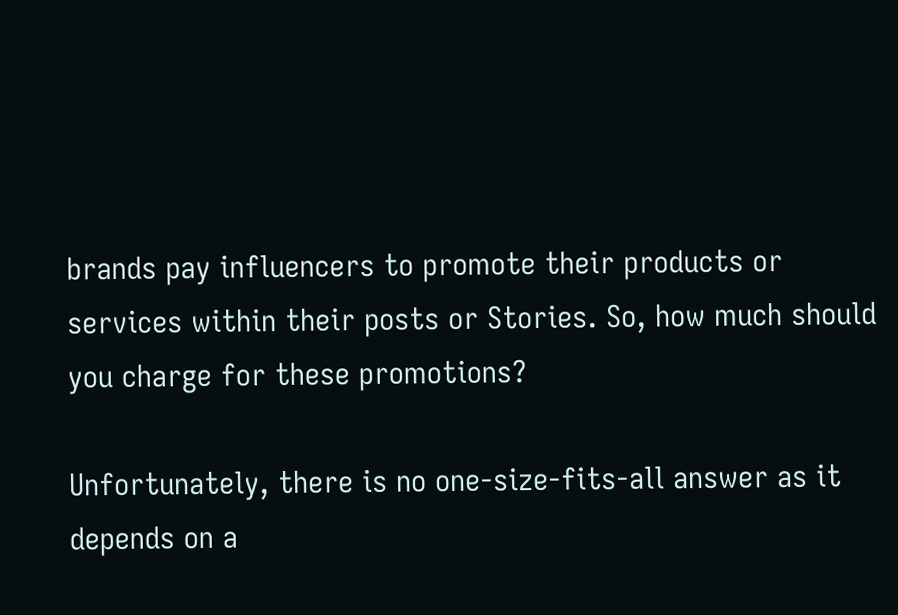brands pay influencers to promote their products or services within their posts or Stories. So, how much should you charge for these promotions?

Unfortunately, there is no one-size-fits-all answer as it depends on a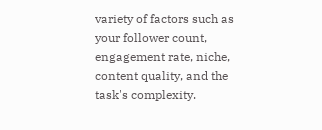variety of factors such as your follower count, engagement rate, niche, content quality, and the task's complexity.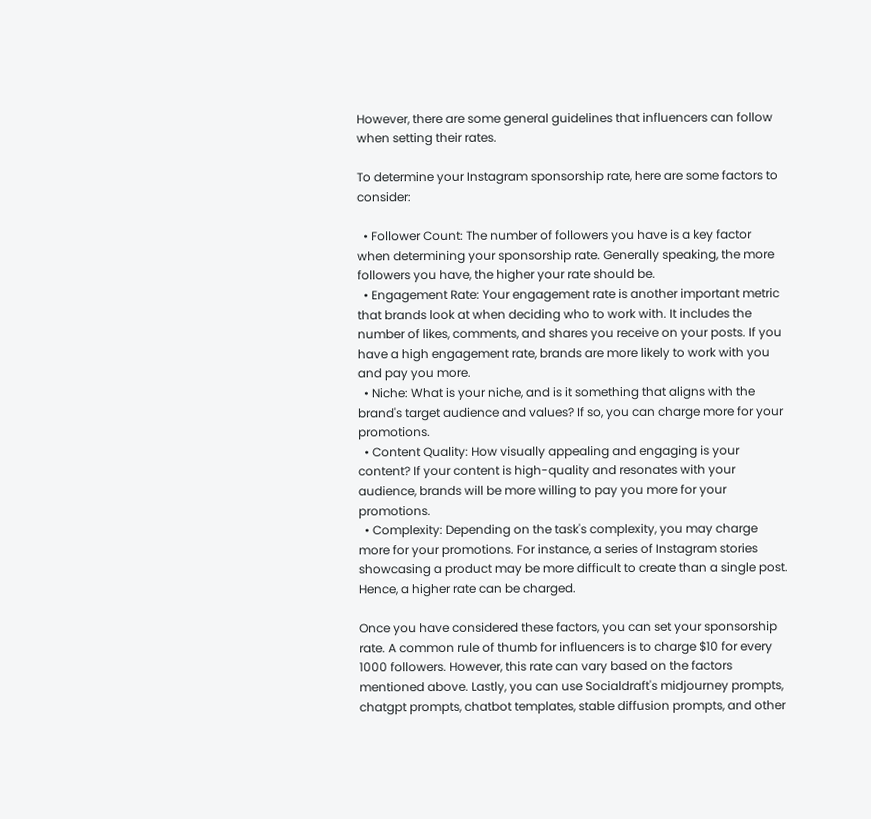However, there are some general guidelines that influencers can follow when setting their rates.

To determine your Instagram sponsorship rate, here are some factors to consider:

  • Follower Count: The number of followers you have is a key factor when determining your sponsorship rate. Generally speaking, the more followers you have, the higher your rate should be.
  • Engagement Rate: Your engagement rate is another important metric that brands look at when deciding who to work with. It includes the number of likes, comments, and shares you receive on your posts. If you have a high engagement rate, brands are more likely to work with you and pay you more.
  • Niche: What is your niche, and is it something that aligns with the brand's target audience and values? If so, you can charge more for your promotions.
  • Content Quality: How visually appealing and engaging is your content? If your content is high-quality and resonates with your audience, brands will be more willing to pay you more for your promotions.
  • Complexity: Depending on the task's complexity, you may charge more for your promotions. For instance, a series of Instagram stories showcasing a product may be more difficult to create than a single post. Hence, a higher rate can be charged.

Once you have considered these factors, you can set your sponsorship rate. A common rule of thumb for influencers is to charge $10 for every 1000 followers. However, this rate can vary based on the factors mentioned above. Lastly, you can use Socialdraft's midjourney prompts, chatgpt prompts, chatbot templates, stable diffusion prompts, and other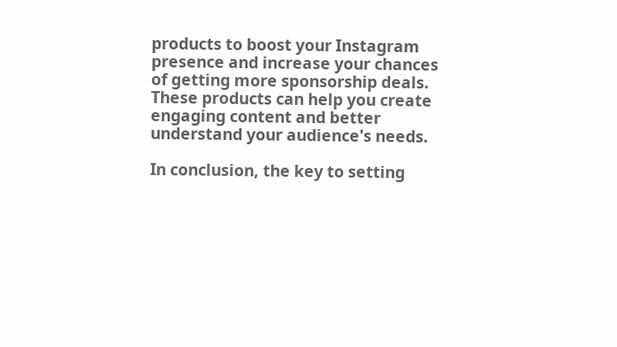products to boost your Instagram presence and increase your chances of getting more sponsorship deals. These products can help you create engaging content and better understand your audience's needs.

In conclusion, the key to setting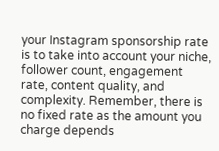your Instagram sponsorship rate is to take into account your niche, follower count, engagement rate, content quality, and complexity. Remember, there is no fixed rate as the amount you charge depends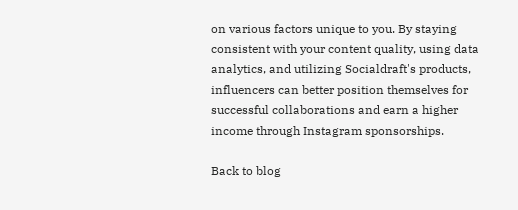on various factors unique to you. By staying consistent with your content quality, using data analytics, and utilizing Socialdraft's products, influencers can better position themselves for successful collaborations and earn a higher income through Instagram sponsorships.

Back to blog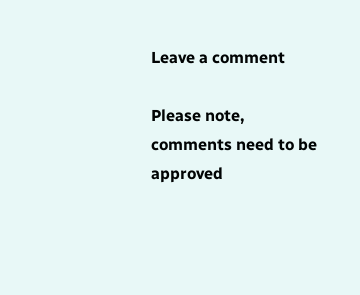Leave a comment

Please note, comments need to be approved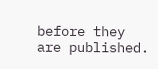before they are published.